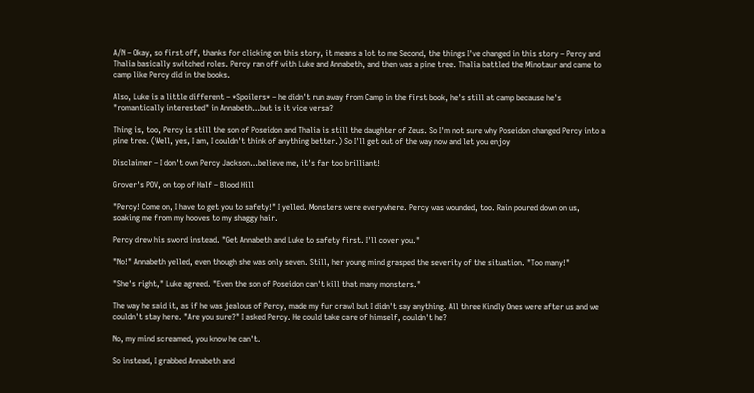A/N – Okay, so first off, thanks for clicking on this story, it means a lot to me Second, the things I've changed in this story – Percy and Thalia basically switched roles. Percy ran off with Luke and Annabeth, and then was a pine tree. Thalia battled the Minotaur and came to camp like Percy did in the books.

Also, Luke is a little different – *Spoilers* – he didn't run away from Camp in the first book, he's still at camp because he's "romantically interested" in Annabeth…but is it vice versa?

Thing is, too, Percy is still the son of Poseidon and Thalia is still the daughter of Zeus. So I'm not sure why Poseidon changed Percy into a pine tree. (Well, yes, I am, I couldn't think of anything better.) So I'll get out of the way now and let you enjoy

Disclaimer – I don't own Percy Jackson…believe me, it's far too brilliant!

Grover's POV, on top of Half – Blood Hill

"Percy! Come on, I have to get you to safety!" I yelled. Monsters were everywhere. Percy was wounded, too. Rain poured down on us, soaking me from my hooves to my shaggy hair.

Percy drew his sword instead. "Get Annabeth and Luke to safety first. I'll cover you."

"No!" Annabeth yelled, even though she was only seven. Still, her young mind grasped the severity of the situation. "Too many!"

"She's right," Luke agreed. "Even the son of Poseidon can't kill that many monsters."

The way he said it, as if he was jealous of Percy, made my fur crawl but I didn't say anything. All three Kindly Ones were after us and we couldn't stay here. "Are you sure?" I asked Percy. He could take care of himself, couldn't he?

No, my mind screamed, you know he can't.

So instead, I grabbed Annabeth and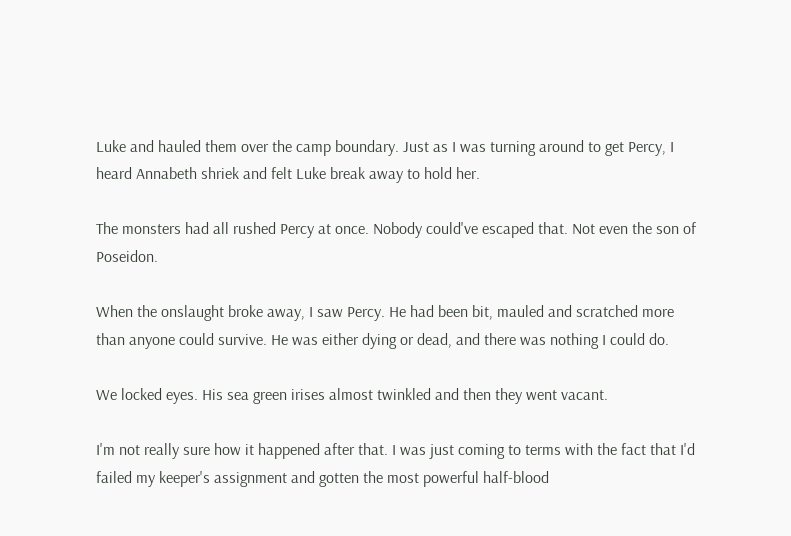Luke and hauled them over the camp boundary. Just as I was turning around to get Percy, I heard Annabeth shriek and felt Luke break away to hold her.

The monsters had all rushed Percy at once. Nobody could've escaped that. Not even the son of Poseidon.

When the onslaught broke away, I saw Percy. He had been bit, mauled and scratched more than anyone could survive. He was either dying or dead, and there was nothing I could do.

We locked eyes. His sea green irises almost twinkled and then they went vacant.

I'm not really sure how it happened after that. I was just coming to terms with the fact that I'd failed my keeper's assignment and gotten the most powerful half-blood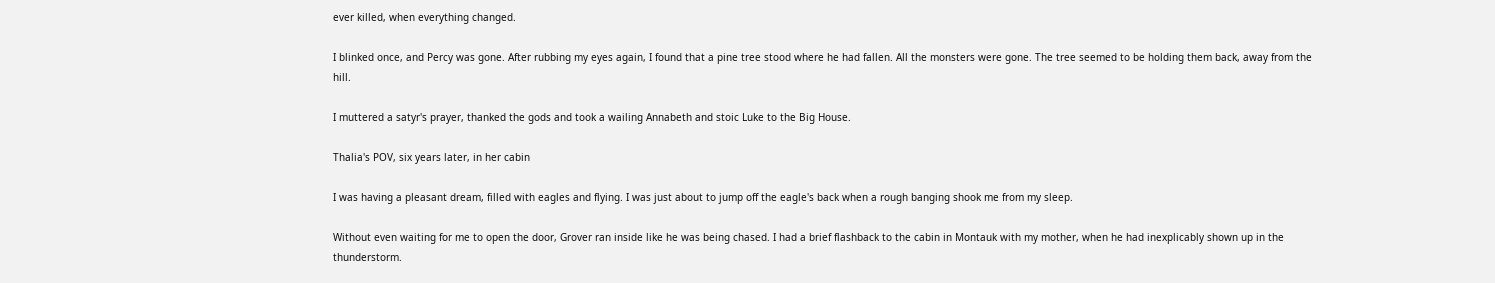ever killed, when everything changed.

I blinked once, and Percy was gone. After rubbing my eyes again, I found that a pine tree stood where he had fallen. All the monsters were gone. The tree seemed to be holding them back, away from the hill.

I muttered a satyr's prayer, thanked the gods and took a wailing Annabeth and stoic Luke to the Big House.

Thalia's POV, six years later, in her cabin

I was having a pleasant dream, filled with eagles and flying. I was just about to jump off the eagle's back when a rough banging shook me from my sleep.

Without even waiting for me to open the door, Grover ran inside like he was being chased. I had a brief flashback to the cabin in Montauk with my mother, when he had inexplicably shown up in the thunderstorm.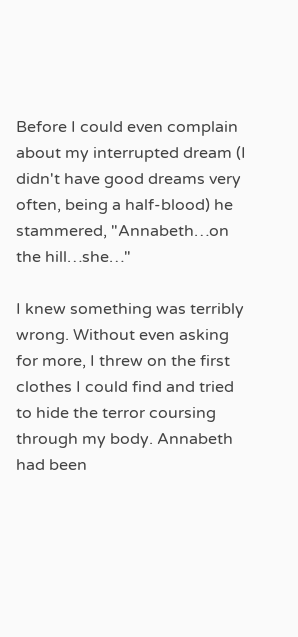Before I could even complain about my interrupted dream (I didn't have good dreams very often, being a half-blood) he stammered, "Annabeth…on the hill…she…"

I knew something was terribly wrong. Without even asking for more, I threw on the first clothes I could find and tried to hide the terror coursing through my body. Annabeth had been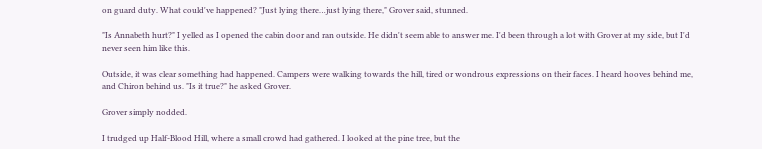on guard duty. What could've happened? "Just lying there…just lying there," Grover said, stunned.

"Is Annabeth hurt?" I yelled as I opened the cabin door and ran outside. He didn't seem able to answer me. I'd been through a lot with Grover at my side, but I'd never seen him like this.

Outside, it was clear something had happened. Campers were walking towards the hill, tired or wondrous expressions on their faces. I heard hooves behind me, and Chiron behind us. "Is it true?" he asked Grover.

Grover simply nodded.

I trudged up Half-Blood Hill, where a small crowd had gathered. I looked at the pine tree, but the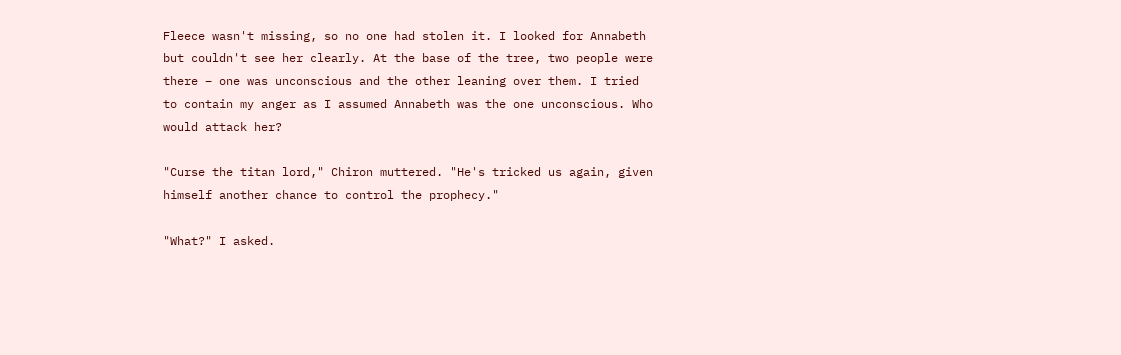Fleece wasn't missing, so no one had stolen it. I looked for Annabeth but couldn't see her clearly. At the base of the tree, two people were there – one was unconscious and the other leaning over them. I tried to contain my anger as I assumed Annabeth was the one unconscious. Who would attack her?

"Curse the titan lord," Chiron muttered. "He's tricked us again, given himself another chance to control the prophecy."

"What?" I asked.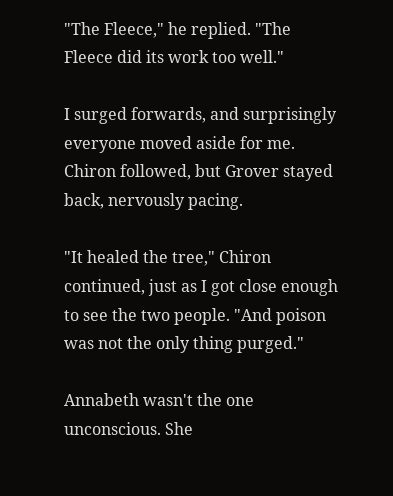"The Fleece," he replied. "The Fleece did its work too well."

I surged forwards, and surprisingly everyone moved aside for me. Chiron followed, but Grover stayed back, nervously pacing.

"It healed the tree," Chiron continued, just as I got close enough to see the two people. "And poison was not the only thing purged."

Annabeth wasn't the one unconscious. She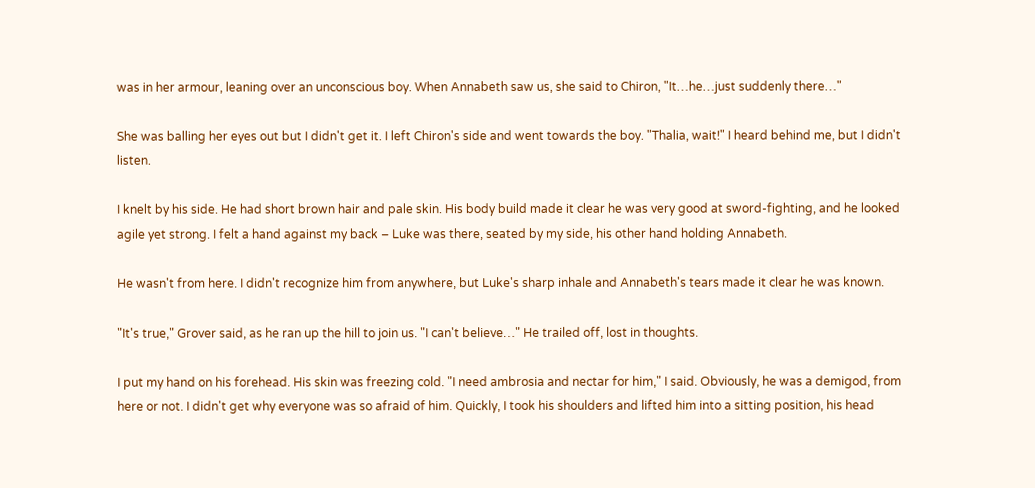was in her armour, leaning over an unconscious boy. When Annabeth saw us, she said to Chiron, "It…he…just suddenly there…"

She was balling her eyes out but I didn't get it. I left Chiron's side and went towards the boy. "Thalia, wait!" I heard behind me, but I didn't listen.

I knelt by his side. He had short brown hair and pale skin. His body build made it clear he was very good at sword-fighting, and he looked agile yet strong. I felt a hand against my back – Luke was there, seated by my side, his other hand holding Annabeth.

He wasn't from here. I didn't recognize him from anywhere, but Luke's sharp inhale and Annabeth's tears made it clear he was known.

"It's true," Grover said, as he ran up the hill to join us. "I can't believe…" He trailed off, lost in thoughts.

I put my hand on his forehead. His skin was freezing cold. "I need ambrosia and nectar for him," I said. Obviously, he was a demigod, from here or not. I didn't get why everyone was so afraid of him. Quickly, I took his shoulders and lifted him into a sitting position, his head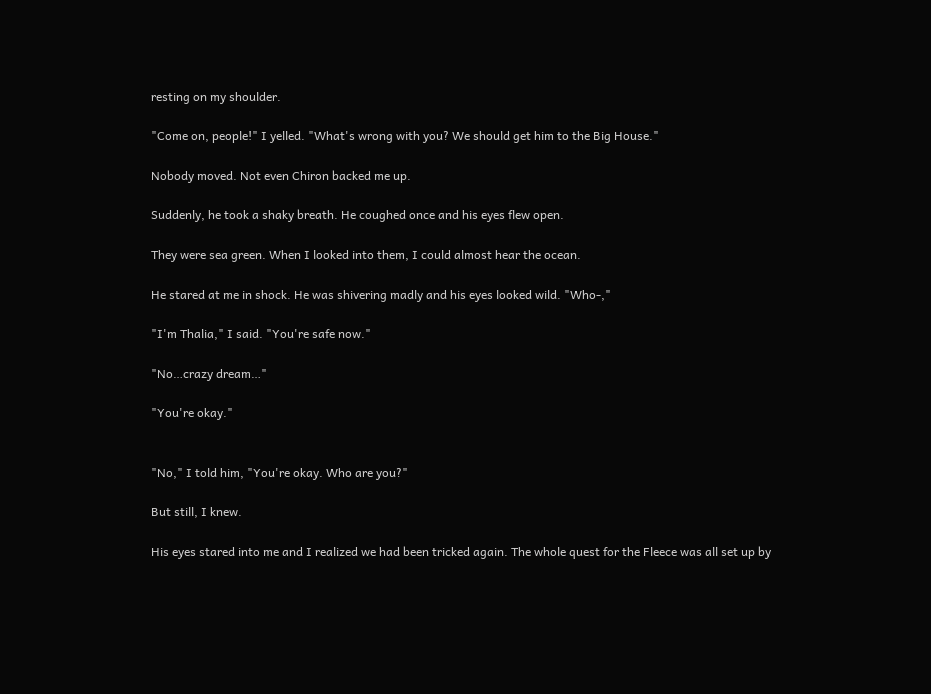resting on my shoulder.

"Come on, people!" I yelled. "What's wrong with you? We should get him to the Big House."

Nobody moved. Not even Chiron backed me up.

Suddenly, he took a shaky breath. He coughed once and his eyes flew open.

They were sea green. When I looked into them, I could almost hear the ocean.

He stared at me in shock. He was shivering madly and his eyes looked wild. "Who-,"

"I'm Thalia," I said. "You're safe now."

"No…crazy dream…"

"You're okay."


"No," I told him, "You're okay. Who are you?"

But still, I knew.

His eyes stared into me and I realized we had been tricked again. The whole quest for the Fleece was all set up by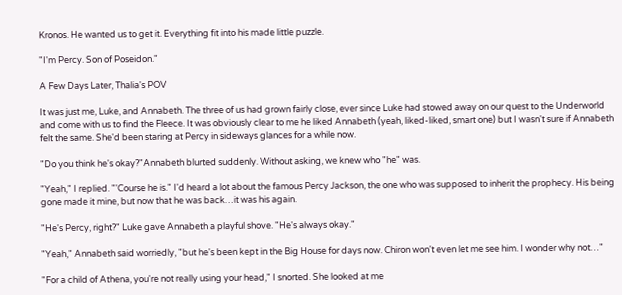Kronos. He wanted us to get it. Everything fit into his made little puzzle.

"I'm Percy. Son of Poseidon."

A Few Days Later, Thalia's POV

It was just me, Luke, and Annabeth. The three of us had grown fairly close, ever since Luke had stowed away on our quest to the Underworld and come with us to find the Fleece. It was obviously clear to me he liked Annabeth (yeah, liked-liked, smart one) but I wasn't sure if Annabeth felt the same. She'd been staring at Percy in sideways glances for a while now.

"Do you think he's okay?"Annabeth blurted suddenly. Without asking, we knew who "he" was.

"Yeah," I replied. "'Course he is." I'd heard a lot about the famous Percy Jackson, the one who was supposed to inherit the prophecy. His being gone made it mine, but now that he was back…it was his again.

"He's Percy, right?" Luke gave Annabeth a playful shove. "He's always okay."

"Yeah," Annabeth said worriedly, "but he's been kept in the Big House for days now. Chiron won't even let me see him. I wonder why not…"

"For a child of Athena, you're not really using your head," I snorted. She looked at me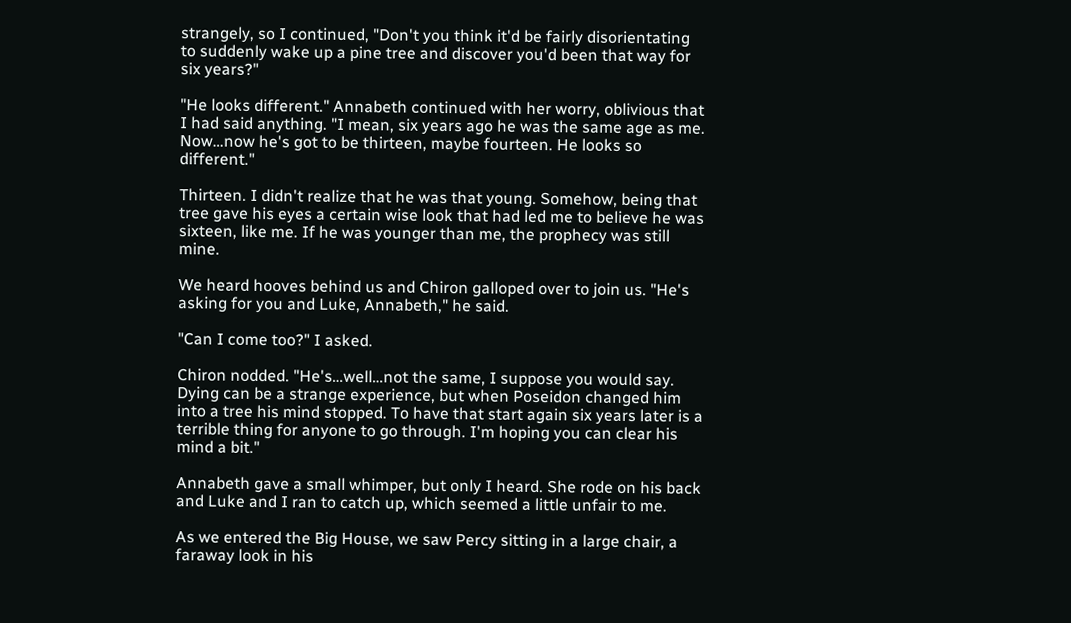strangely, so I continued, "Don't you think it'd be fairly disorientating to suddenly wake up a pine tree and discover you'd been that way for six years?"

"He looks different." Annabeth continued with her worry, oblivious that I had said anything. "I mean, six years ago he was the same age as me. Now…now he's got to be thirteen, maybe fourteen. He looks so different."

Thirteen. I didn't realize that he was that young. Somehow, being that tree gave his eyes a certain wise look that had led me to believe he was sixteen, like me. If he was younger than me, the prophecy was still mine.

We heard hooves behind us and Chiron galloped over to join us. "He's asking for you and Luke, Annabeth," he said.

"Can I come too?" I asked.

Chiron nodded. "He's…well…not the same, I suppose you would say. Dying can be a strange experience, but when Poseidon changed him into a tree his mind stopped. To have that start again six years later is a terrible thing for anyone to go through. I'm hoping you can clear his mind a bit."

Annabeth gave a small whimper, but only I heard. She rode on his back and Luke and I ran to catch up, which seemed a little unfair to me.

As we entered the Big House, we saw Percy sitting in a large chair, a faraway look in his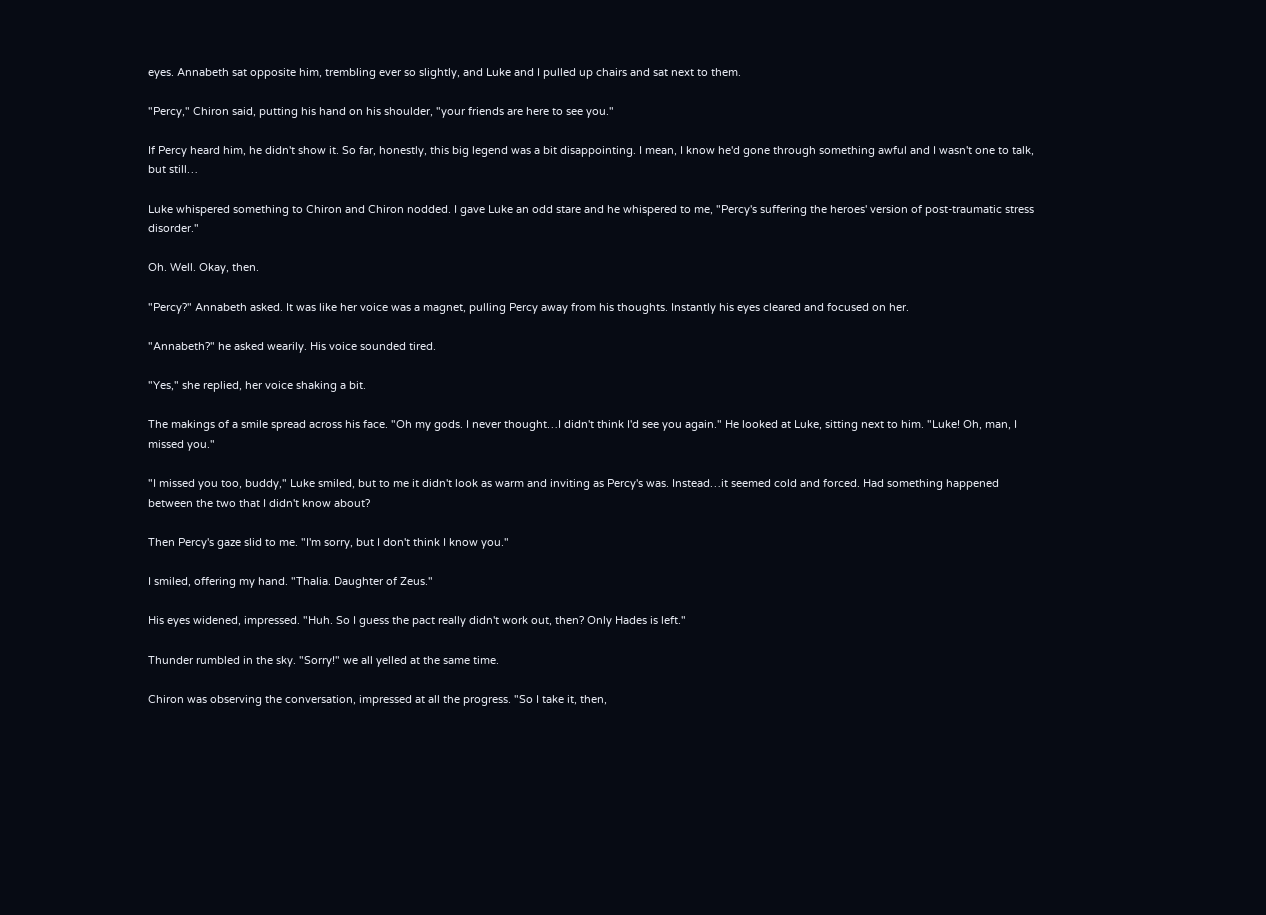eyes. Annabeth sat opposite him, trembling ever so slightly, and Luke and I pulled up chairs and sat next to them.

"Percy," Chiron said, putting his hand on his shoulder, "your friends are here to see you."

If Percy heard him, he didn't show it. So far, honestly, this big legend was a bit disappointing. I mean, I know he'd gone through something awful and I wasn't one to talk, but still…

Luke whispered something to Chiron and Chiron nodded. I gave Luke an odd stare and he whispered to me, "Percy's suffering the heroes' version of post-traumatic stress disorder."

Oh. Well. Okay, then.

"Percy?" Annabeth asked. It was like her voice was a magnet, pulling Percy away from his thoughts. Instantly his eyes cleared and focused on her.

"Annabeth?" he asked wearily. His voice sounded tired.

"Yes," she replied, her voice shaking a bit.

The makings of a smile spread across his face. "Oh my gods. I never thought…I didn't think I'd see you again." He looked at Luke, sitting next to him. "Luke! Oh, man, I missed you."

"I missed you too, buddy," Luke smiled, but to me it didn't look as warm and inviting as Percy's was. Instead…it seemed cold and forced. Had something happened between the two that I didn't know about?

Then Percy's gaze slid to me. "I'm sorry, but I don't think I know you."

I smiled, offering my hand. "Thalia. Daughter of Zeus."

His eyes widened, impressed. "Huh. So I guess the pact really didn't work out, then? Only Hades is left."

Thunder rumbled in the sky. "Sorry!" we all yelled at the same time.

Chiron was observing the conversation, impressed at all the progress. "So I take it, then,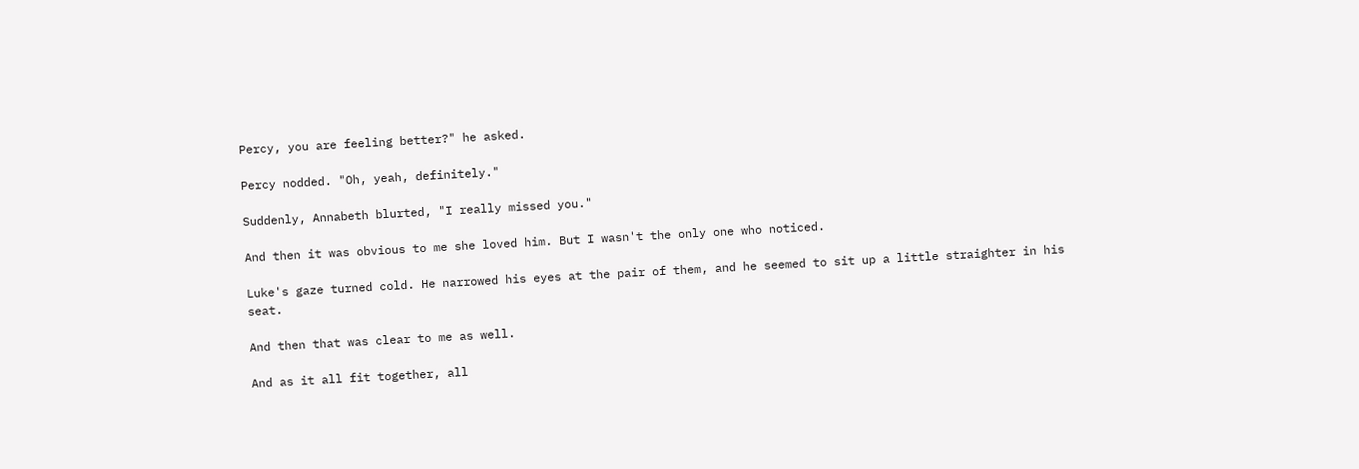Percy, you are feeling better?" he asked.

Percy nodded. "Oh, yeah, definitely."

Suddenly, Annabeth blurted, "I really missed you."

And then it was obvious to me she loved him. But I wasn't the only one who noticed.

Luke's gaze turned cold. He narrowed his eyes at the pair of them, and he seemed to sit up a little straighter in his seat.

And then that was clear to me as well.

And as it all fit together, all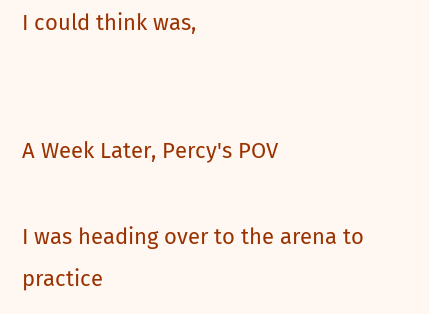I could think was,


A Week Later, Percy's POV

I was heading over to the arena to practice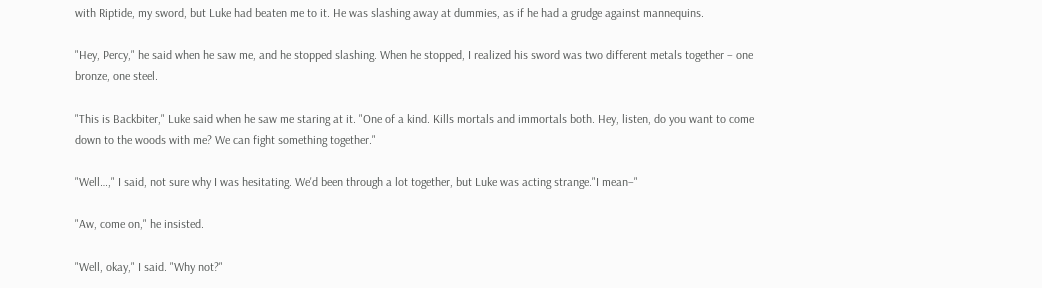with Riptide, my sword, but Luke had beaten me to it. He was slashing away at dummies, as if he had a grudge against mannequins.

"Hey, Percy," he said when he saw me, and he stopped slashing. When he stopped, I realized his sword was two different metals together – one bronze, one steel.

"This is Backbiter," Luke said when he saw me staring at it. "One of a kind. Kills mortals and immortals both. Hey, listen, do you want to come down to the woods with me? We can fight something together."

"Well…," I said, not sure why I was hesitating. We'd been through a lot together, but Luke was acting strange."I mean–"

"Aw, come on," he insisted.

"Well, okay," I said. "Why not?"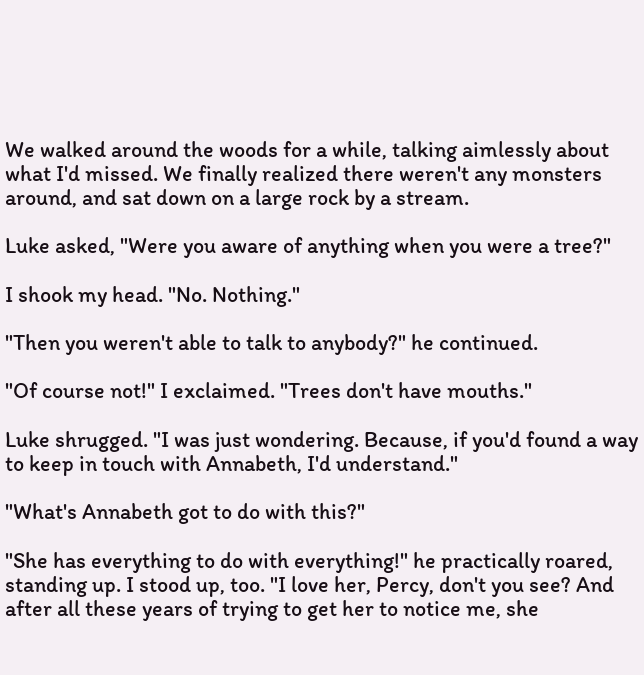We walked around the woods for a while, talking aimlessly about what I'd missed. We finally realized there weren't any monsters around, and sat down on a large rock by a stream.

Luke asked, "Were you aware of anything when you were a tree?"

I shook my head. "No. Nothing."

"Then you weren't able to talk to anybody?" he continued.

"Of course not!" I exclaimed. "Trees don't have mouths."

Luke shrugged. "I was just wondering. Because, if you'd found a way to keep in touch with Annabeth, I'd understand."

"What's Annabeth got to do with this?"

"She has everything to do with everything!" he practically roared, standing up. I stood up, too. "I love her, Percy, don't you see? And after all these years of trying to get her to notice me, she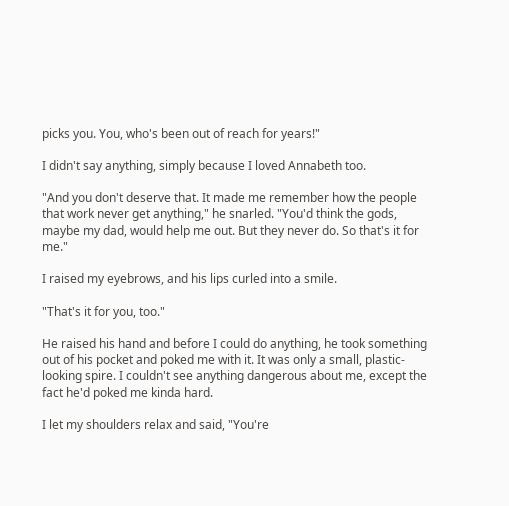picks you. You, who's been out of reach for years!"

I didn't say anything, simply because I loved Annabeth too.

"And you don't deserve that. It made me remember how the people that work never get anything," he snarled. "You'd think the gods, maybe my dad, would help me out. But they never do. So that's it for me."

I raised my eyebrows, and his lips curled into a smile.

"That's it for you, too."

He raised his hand and before I could do anything, he took something out of his pocket and poked me with it. It was only a small, plastic-looking spire. I couldn't see anything dangerous about me, except the fact he'd poked me kinda hard.

I let my shoulders relax and said, "You're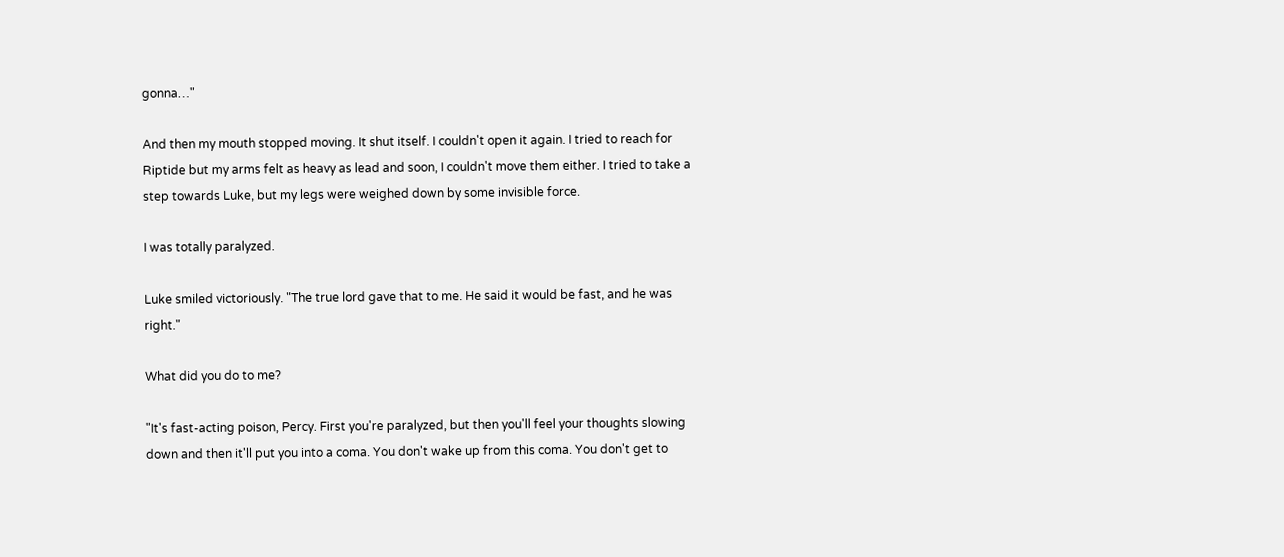gonna…"

And then my mouth stopped moving. It shut itself. I couldn't open it again. I tried to reach for Riptide but my arms felt as heavy as lead and soon, I couldn't move them either. I tried to take a step towards Luke, but my legs were weighed down by some invisible force.

I was totally paralyzed.

Luke smiled victoriously. "The true lord gave that to me. He said it would be fast, and he was right."

What did you do to me?

"It's fast-acting poison, Percy. First you're paralyzed, but then you'll feel your thoughts slowing down and then it'll put you into a coma. You don't wake up from this coma. You don't get to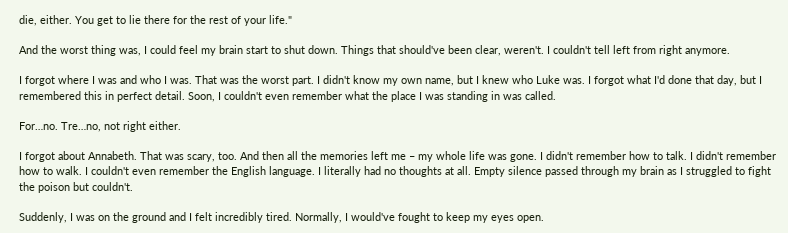die, either. You get to lie there for the rest of your life."

And the worst thing was, I could feel my brain start to shut down. Things that should've been clear, weren't. I couldn't tell left from right anymore.

I forgot where I was and who I was. That was the worst part. I didn't know my own name, but I knew who Luke was. I forgot what I'd done that day, but I remembered this in perfect detail. Soon, I couldn't even remember what the place I was standing in was called.

For…no. Tre…no, not right either.

I forgot about Annabeth. That was scary, too. And then all the memories left me – my whole life was gone. I didn't remember how to talk. I didn't remember how to walk. I couldn't even remember the English language. I literally had no thoughts at all. Empty silence passed through my brain as I struggled to fight the poison but couldn't.

Suddenly, I was on the ground and I felt incredibly tired. Normally, I would've fought to keep my eyes open.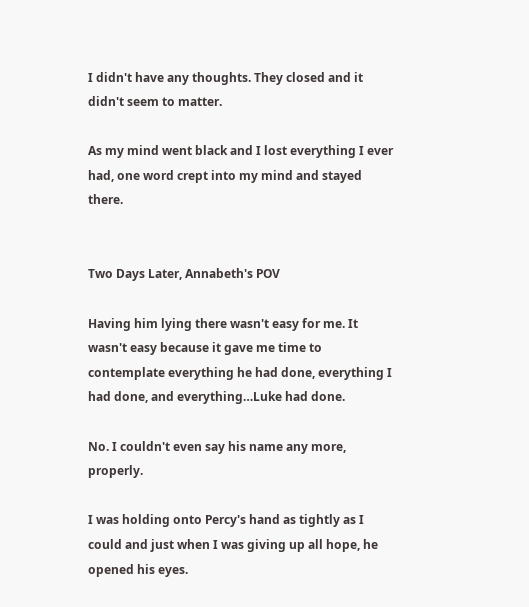I didn't have any thoughts. They closed and it didn't seem to matter.

As my mind went black and I lost everything I ever had, one word crept into my mind and stayed there.


Two Days Later, Annabeth's POV

Having him lying there wasn't easy for me. It wasn't easy because it gave me time to contemplate everything he had done, everything I had done, and everything…Luke had done.

No. I couldn't even say his name any more, properly.

I was holding onto Percy's hand as tightly as I could and just when I was giving up all hope, he opened his eyes.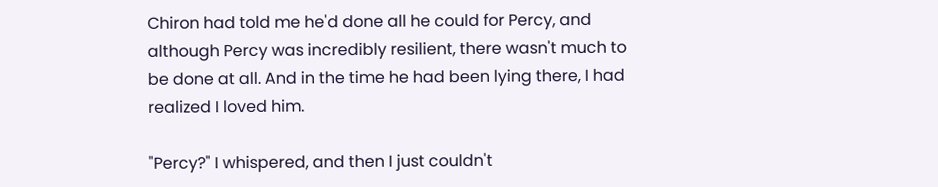Chiron had told me he'd done all he could for Percy, and although Percy was incredibly resilient, there wasn't much to be done at all. And in the time he had been lying there, I had realized I loved him.

"Percy?" I whispered, and then I just couldn't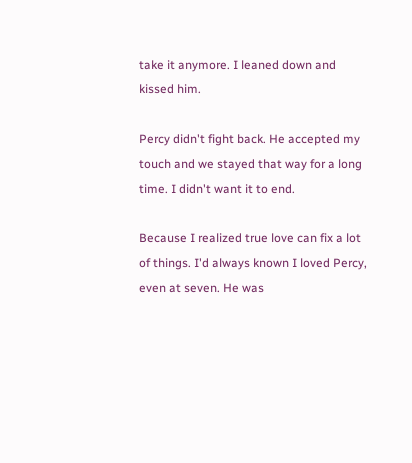take it anymore. I leaned down and kissed him.

Percy didn't fight back. He accepted my touch and we stayed that way for a long time. I didn't want it to end.

Because I realized true love can fix a lot of things. I'd always known I loved Percy, even at seven. He was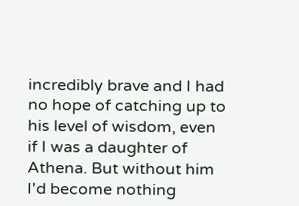incredibly brave and I had no hope of catching up to his level of wisdom, even if I was a daughter of Athena. But without him I'd become nothing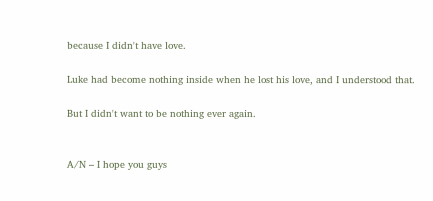because I didn't have love.

Luke had become nothing inside when he lost his love, and I understood that.

But I didn't want to be nothing ever again.


A/N – I hope you guys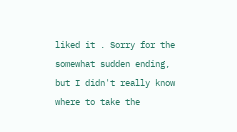liked it . Sorry for the somewhat sudden ending, but I didn't really know where to take the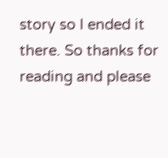story so I ended it there. So thanks for reading and please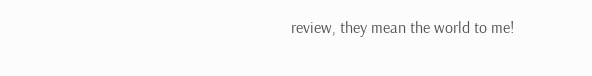review, they mean the world to me!